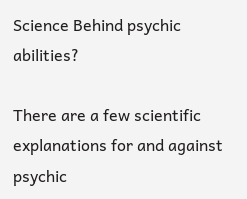Science Behind psychic abilities?

There are a few scientific explanations for and against psychic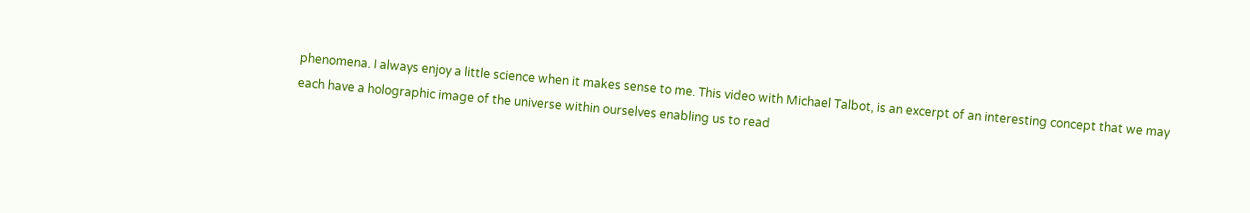phenomena. I always enjoy a little science when it makes sense to me. This video with Michael Talbot, is an excerpt of an interesting concept that we may each have a holographic image of the universe within ourselves enabling us to read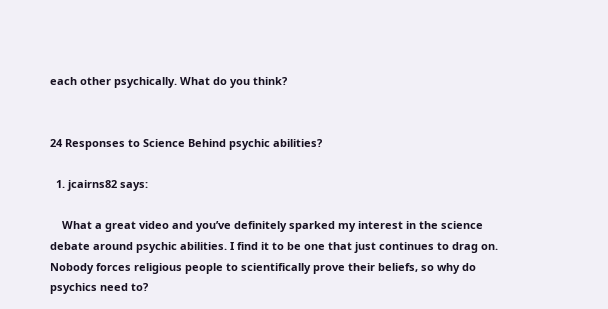each other psychically. What do you think?


24 Responses to Science Behind psychic abilities?

  1. jcairns82 says:

    What a great video and you’ve definitely sparked my interest in the science debate around psychic abilities. I find it to be one that just continues to drag on. Nobody forces religious people to scientifically prove their beliefs, so why do psychics need to?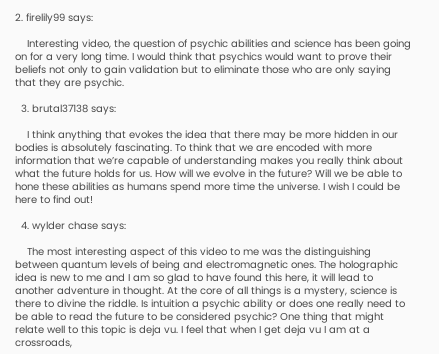2. firelily99 says:

    Interesting video, the question of psychic abilities and science has been going on for a very long time. I would think that psychics would want to prove their beliefs not only to gain validation but to eliminate those who are only saying that they are psychic.

  3. brutal37138 says:

    I think anything that evokes the idea that there may be more hidden in our bodies is absolutely fascinating. To think that we are encoded with more information that we’re capable of understanding makes you really think about what the future holds for us. How will we evolve in the future? Will we be able to hone these abilities as humans spend more time the universe. I wish I could be here to find out!

  4. wylder chase says:

    The most interesting aspect of this video to me was the distinguishing between quantum levels of being and electromagnetic ones. The holographic idea is new to me and I am so glad to have found this here, it will lead to another adventure in thought. At the core of all things is a mystery, science is there to divine the riddle. Is intuition a psychic ability or does one really need to be able to read the future to be considered psychic? One thing that might relate well to this topic is deja vu. I feel that when I get deja vu I am at a crossroads,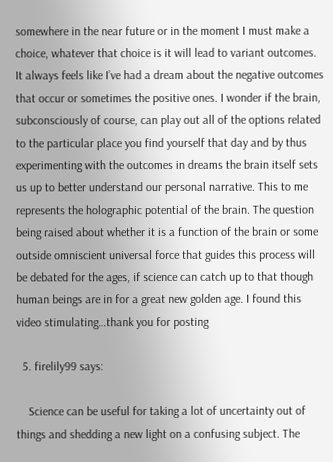somewhere in the near future or in the moment I must make a choice, whatever that choice is it will lead to variant outcomes. It always feels like I’ve had a dream about the negative outcomes that occur or sometimes the positive ones. I wonder if the brain, subconsciously of course, can play out all of the options related to the particular place you find yourself that day and by thus experimenting with the outcomes in dreams the brain itself sets us up to better understand our personal narrative. This to me represents the holographic potential of the brain. The question being raised about whether it is a function of the brain or some outside omniscient universal force that guides this process will be debated for the ages, if science can catch up to that though human beings are in for a great new golden age. I found this video stimulating…thank you for posting

  5. firelily99 says:

    Science can be useful for taking a lot of uncertainty out of things and shedding a new light on a confusing subject. The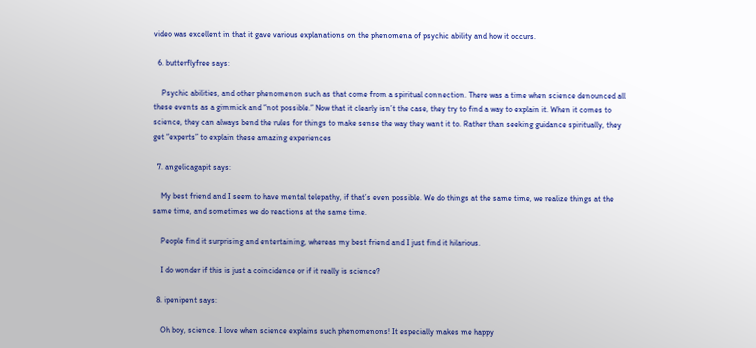video was excellent in that it gave various explanations on the phenomena of psychic ability and how it occurs.

  6. butterflyfree says:

    Psychic abilities, and other phenomenon such as that come from a spiritual connection. There was a time when science denounced all these events as a gimmick and “not possible.” Now that it clearly isn’t the case, they try to find a way to explain it. When it comes to science, they can always bend the rules for things to make sense the way they want it to. Rather than seeking guidance spiritually, they get “experts” to explain these amazing experiences

  7. angelicagapit says:

    My best friend and I seem to have mental telepathy, if that’s even possible. We do things at the same time, we realize things at the same time, and sometimes we do reactions at the same time.

    People find it surprising and entertaining, whereas my best friend and I just find it hilarious.

    I do wonder if this is just a coincidence or if it really is science?

  8. ipenipent says:

    Oh boy, science. I love when science explains such phenomenons! It especially makes me happy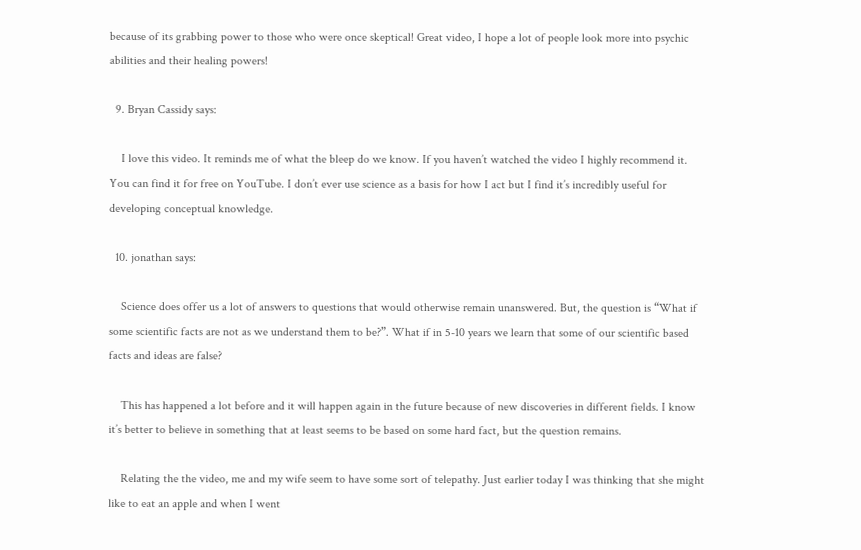because of its grabbing power to those who were once skeptical! Great video, I hope a lot of people look more into psychic abilities and their healing powers!

  9. Bryan Cassidy says:

    I love this video. It reminds me of what the bleep do we know. If you haven’t watched the video I highly recommend it. You can find it for free on YouTube. I don’t ever use science as a basis for how I act but I find it’s incredibly useful for developing conceptual knowledge.

  10. jonathan says:

    Science does offer us a lot of answers to questions that would otherwise remain unanswered. But, the question is “What if some scientific facts are not as we understand them to be?”. What if in 5-10 years we learn that some of our scientific based facts and ideas are false?

    This has happened a lot before and it will happen again in the future because of new discoveries in different fields. I know it’s better to believe in something that at least seems to be based on some hard fact, but the question remains.

    Relating the the video, me and my wife seem to have some sort of telepathy. Just earlier today I was thinking that she might like to eat an apple and when I went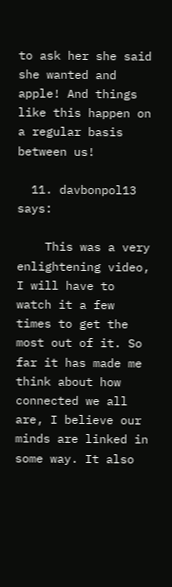to ask her she said she wanted and apple! And things like this happen on a regular basis between us!

  11. davbonpol13 says:

    This was a very enlightening video, I will have to watch it a few times to get the most out of it. So far it has made me think about how connected we all are, I believe our minds are linked in some way. It also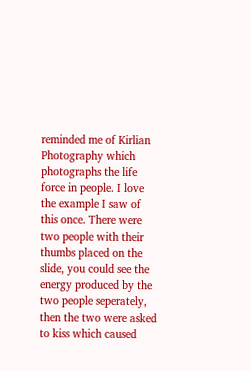reminded me of Kirlian Photography which photographs the life force in people. I love the example I saw of this once. There were two people with their thumbs placed on the slide, you could see the energy produced by the two people seperately, then the two were asked to kiss which caused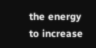the energy to increase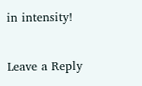in intensity!

Leave a Reply